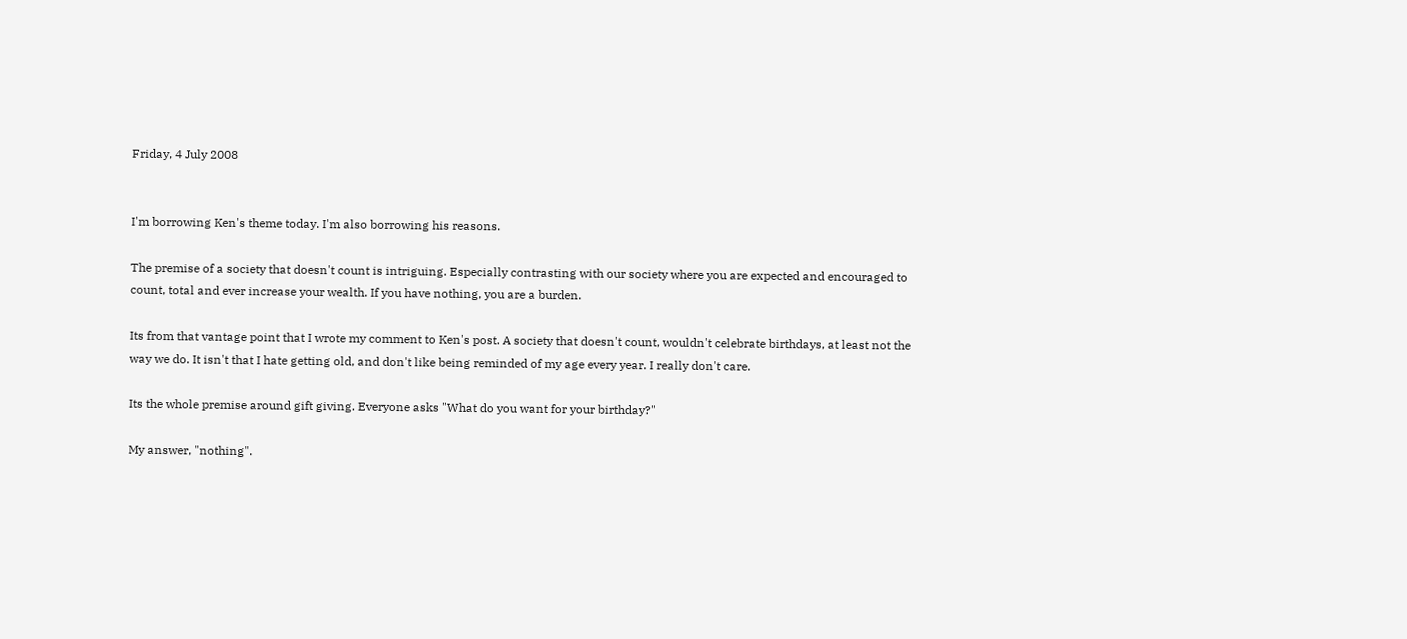Friday, 4 July 2008


I'm borrowing Ken's theme today. I'm also borrowing his reasons.

The premise of a society that doesn't count is intriguing. Especially contrasting with our society where you are expected and encouraged to count, total and ever increase your wealth. If you have nothing, you are a burden.

Its from that vantage point that I wrote my comment to Ken's post. A society that doesn't count, wouldn't celebrate birthdays, at least not the way we do. It isn't that I hate getting old, and don't like being reminded of my age every year. I really don't care.

Its the whole premise around gift giving. Everyone asks "What do you want for your birthday?"

My answer, "nothing".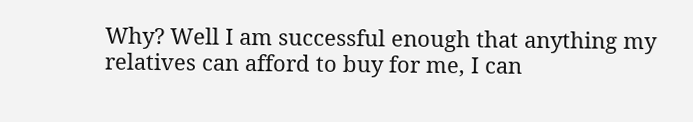Why? Well I am successful enough that anything my relatives can afford to buy for me, I can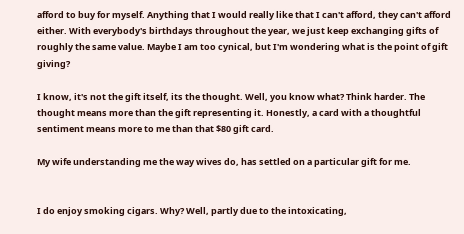afford to buy for myself. Anything that I would really like that I can't afford, they can't afford either. With everybody's birthdays throughout the year, we just keep exchanging gifts of roughly the same value. Maybe I am too cynical, but I'm wondering what is the point of gift giving?

I know, it's not the gift itself, its the thought. Well, you know what? Think harder. The thought means more than the gift representing it. Honestly, a card with a thoughtful sentiment means more to me than that $80 gift card.

My wife understanding me the way wives do, has settled on a particular gift for me.


I do enjoy smoking cigars. Why? Well, partly due to the intoxicating,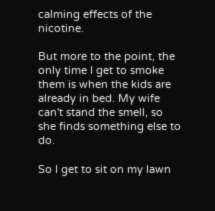calming effects of the nicotine.

But more to the point, the only time I get to smoke them is when the kids are already in bed. My wife can't stand the smell, so she finds something else to do.

So I get to sit on my lawn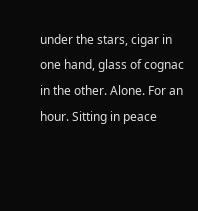under the stars, cigar in one hand, glass of cognac in the other. Alone. For an hour. Sitting in peace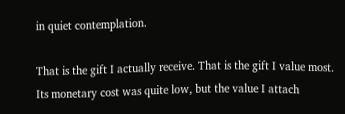in quiet contemplation.

That is the gift I actually receive. That is the gift I value most. Its monetary cost was quite low, but the value I attach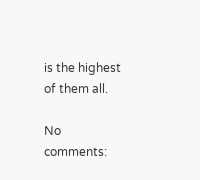is the highest of them all.

No comments: